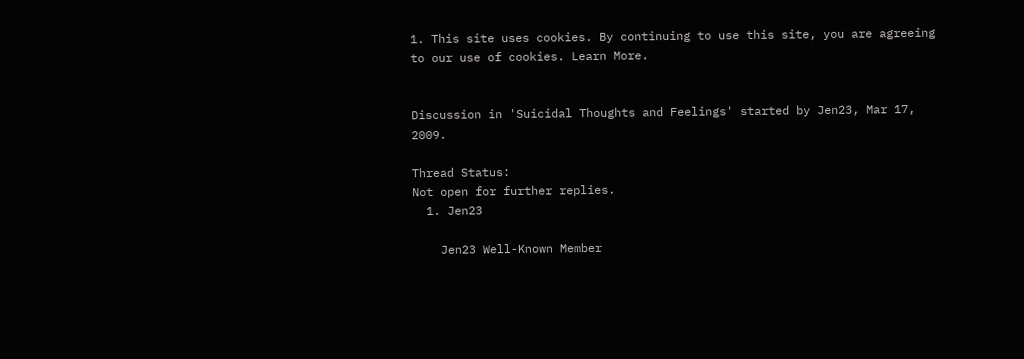1. This site uses cookies. By continuing to use this site, you are agreeing to our use of cookies. Learn More.


Discussion in 'Suicidal Thoughts and Feelings' started by Jen23, Mar 17, 2009.

Thread Status:
Not open for further replies.
  1. Jen23

    Jen23 Well-Known Member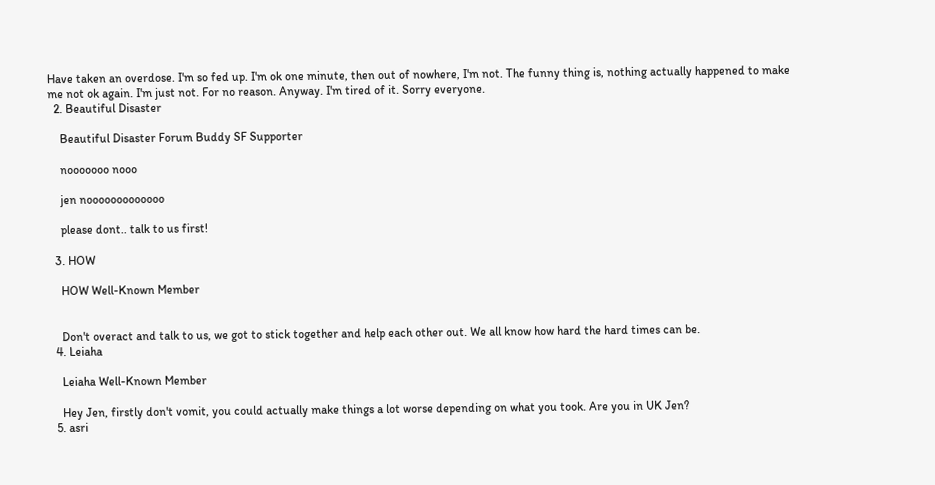Have taken an overdose. I'm so fed up. I'm ok one minute, then out of nowhere, I'm not. The funny thing is, nothing actually happened to make me not ok again. I'm just not. For no reason. Anyway. I'm tired of it. Sorry everyone.
  2. Beautiful Disaster

    Beautiful Disaster Forum Buddy SF Supporter

    nooooooo nooo

    jen nooooooooooooo

    please dont.. talk to us first!

  3. HOW

    HOW Well-Known Member


    Don't overact and talk to us, we got to stick together and help each other out. We all know how hard the hard times can be.
  4. Leiaha

    Leiaha Well-Known Member

    Hey Jen, firstly don't vomit, you could actually make things a lot worse depending on what you took. Are you in UK Jen?
  5. asri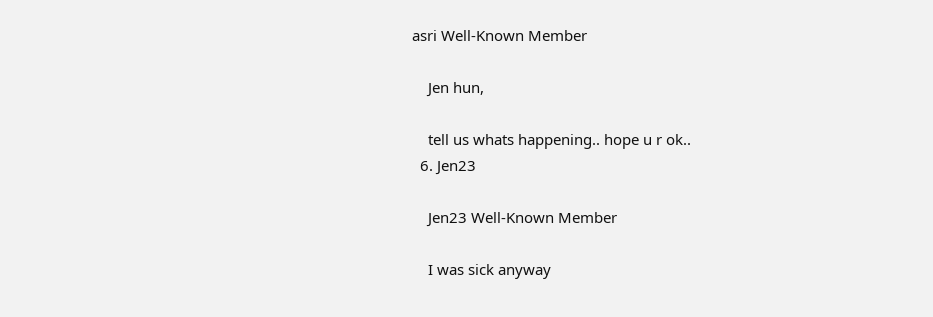asri Well-Known Member

    Jen hun,

    tell us whats happening.. hope u r ok..
  6. Jen23

    Jen23 Well-Known Member

    I was sick anyway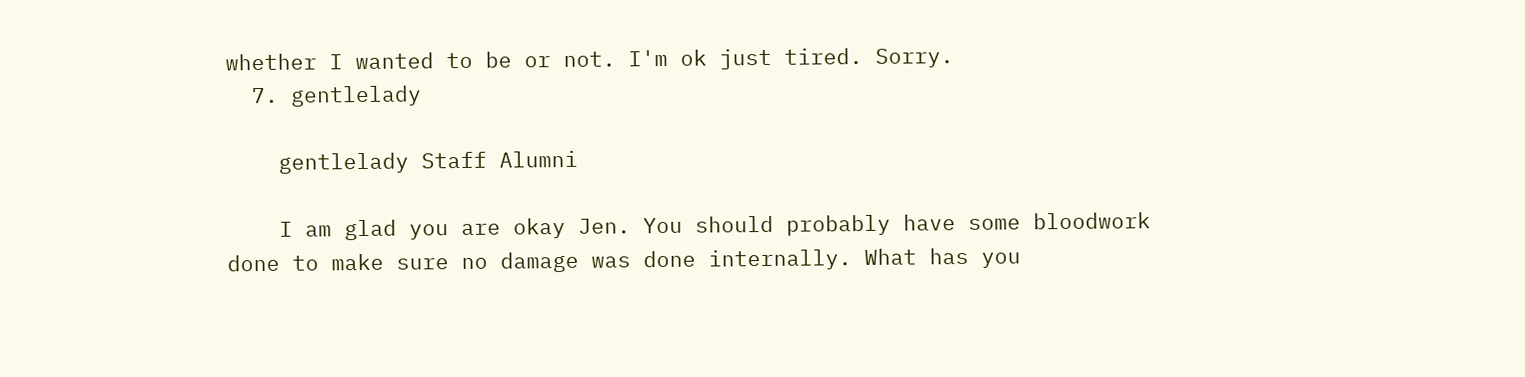whether I wanted to be or not. I'm ok just tired. Sorry.
  7. gentlelady

    gentlelady Staff Alumni

    I am glad you are okay Jen. You should probably have some bloodwork done to make sure no damage was done internally. What has you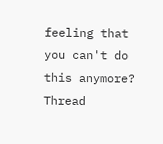feeling that you can't do this anymore?
Thread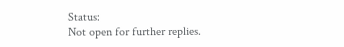Status:
Not open for further replies.